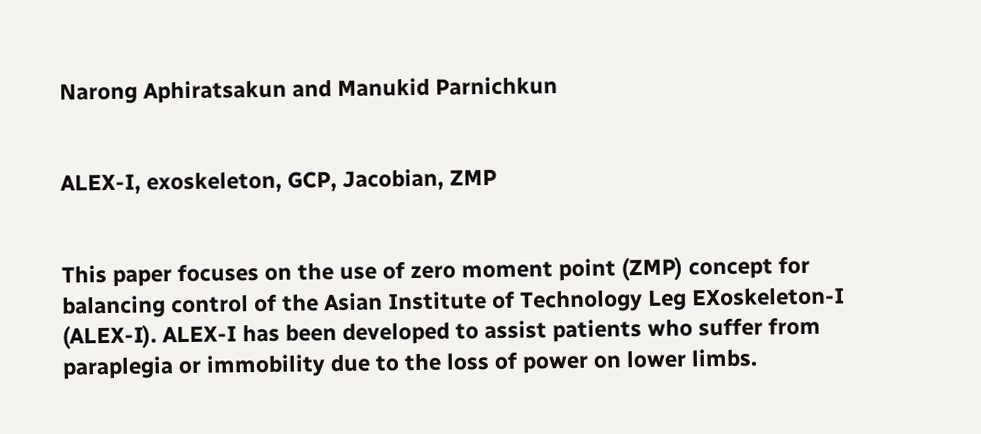Narong Aphiratsakun and Manukid Parnichkun


ALEX-I, exoskeleton, GCP, Jacobian, ZMP


This paper focuses on the use of zero moment point (ZMP) concept for balancing control of the Asian Institute of Technology Leg EXoskeleton-I (ALEX-I). ALEX-I has been developed to assist patients who suffer from paraplegia or immobility due to the loss of power on lower limbs.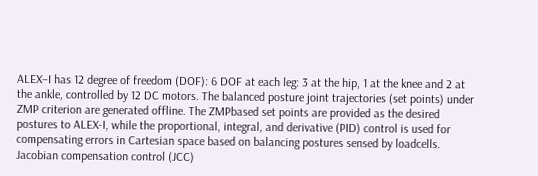ALEX–I has 12 degree of freedom (DOF): 6 DOF at each leg: 3 at the hip, 1 at the knee and 2 at the ankle, controlled by 12 DC motors. The balanced posture joint trajectories (set points) under ZMP criterion are generated offline. The ZMPbased set points are provided as the desired postures to ALEX-I, while the proportional, integral, and derivative (PID) control is used for compensating errors in Cartesian space based on balancing postures sensed by loadcells. Jacobian compensation control (JCC)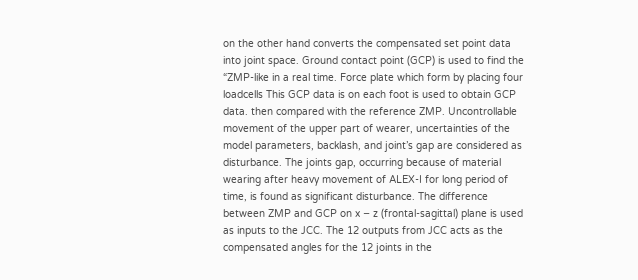on the other hand converts the compensated set point data into joint space. Ground contact point (GCP) is used to find the “ZMP-like in a real time. Force plate which form by placing four loadcells This GCP data is on each foot is used to obtain GCP data. then compared with the reference ZMP. Uncontrollable movement of the upper part of wearer, uncertainties of the model parameters, backlash, and joint’s gap are considered as disturbance. The joints gap, occurring because of material wearing after heavy movement of ALEX-I for long period of time, is found as significant disturbance. The difference between ZMP and GCP on x − z (frontal-sagittal) plane is used as inputs to the JCC. The 12 outputs from JCC acts as the compensated angles for the 12 joints in the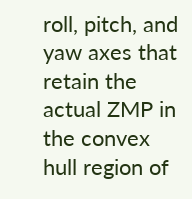roll, pitch, and yaw axes that retain the actual ZMP in the convex hull region of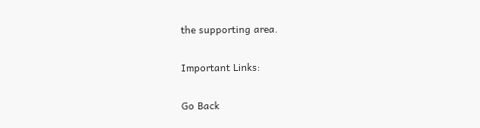the supporting area.

Important Links:

Go Back